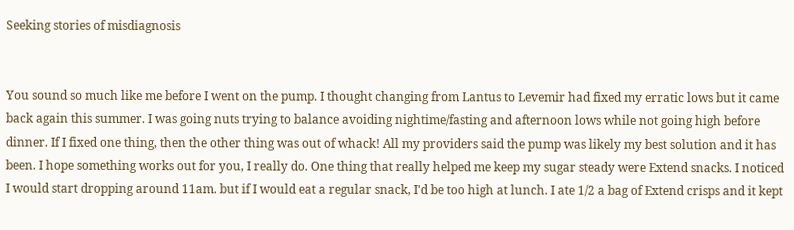Seeking stories of misdiagnosis


You sound so much like me before I went on the pump. I thought changing from Lantus to Levemir had fixed my erratic lows but it came back again this summer. I was going nuts trying to balance avoiding nightime/fasting and afternoon lows while not going high before dinner. If I fixed one thing, then the other thing was out of whack! All my providers said the pump was likely my best solution and it has been. I hope something works out for you, I really do. One thing that really helped me keep my sugar steady were Extend snacks. I noticed I would start dropping around 11am. but if I would eat a regular snack, I'd be too high at lunch. I ate 1/2 a bag of Extend crisps and it kept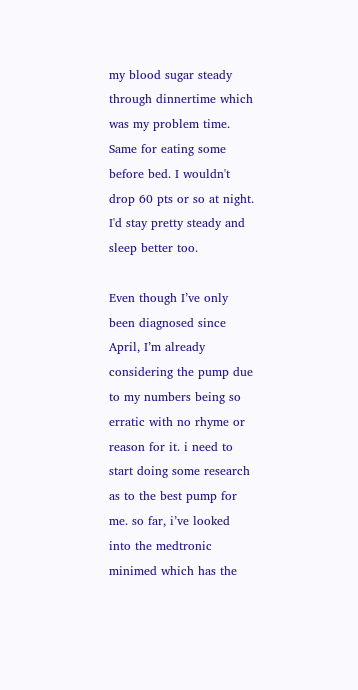my blood sugar steady through dinnertime which was my problem time. Same for eating some before bed. I wouldn't drop 60 pts or so at night. I'd stay pretty steady and sleep better too.

Even though I’ve only been diagnosed since April, I’m already considering the pump due to my numbers being so erratic with no rhyme or reason for it. i need to start doing some research as to the best pump for me. so far, i’ve looked into the medtronic minimed which has the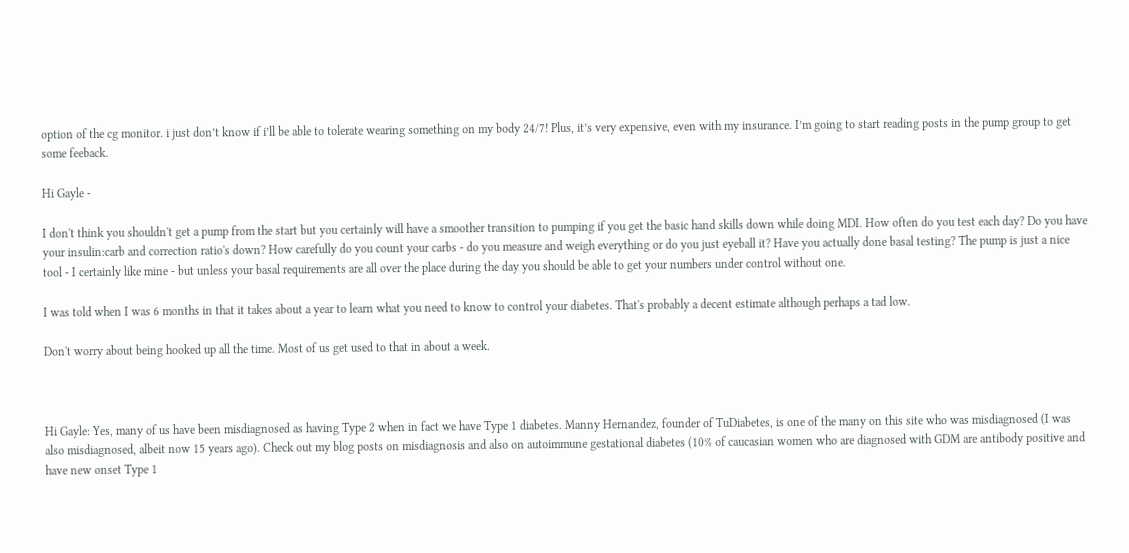option of the cg monitor. i just don’t know if i’ll be able to tolerate wearing something on my body 24/7! Plus, it’s very expensive, even with my insurance. I’m going to start reading posts in the pump group to get some feeback.

Hi Gayle -

I don't think you shouldn't get a pump from the start but you certainly will have a smoother transition to pumping if you get the basic hand skills down while doing MDI. How often do you test each day? Do you have your insulin:carb and correction ratio's down? How carefully do you count your carbs - do you measure and weigh everything or do you just eyeball it? Have you actually done basal testing? The pump is just a nice tool - I certainly like mine - but unless your basal requirements are all over the place during the day you should be able to get your numbers under control without one.

I was told when I was 6 months in that it takes about a year to learn what you need to know to control your diabetes. That's probably a decent estimate although perhaps a tad low.

Don't worry about being hooked up all the time. Most of us get used to that in about a week.



Hi Gayle: Yes, many of us have been misdiagnosed as having Type 2 when in fact we have Type 1 diabetes. Manny Hernandez, founder of TuDiabetes, is one of the many on this site who was misdiagnosed (I was also misdiagnosed, albeit now 15 years ago). Check out my blog posts on misdiagnosis and also on autoimmune gestational diabetes (10% of caucasian women who are diagnosed with GDM are antibody positive and have new onset Type 1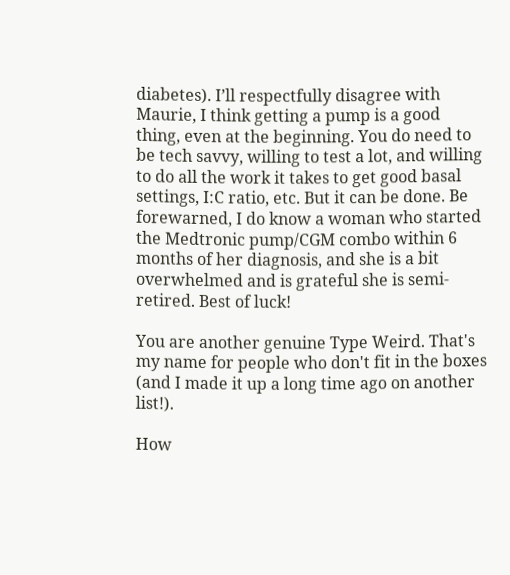diabetes). I’ll respectfully disagree with Maurie, I think getting a pump is a good thing, even at the beginning. You do need to be tech savvy, willing to test a lot, and willing to do all the work it takes to get good basal settings, I:C ratio, etc. But it can be done. Be forewarned, I do know a woman who started the Medtronic pump/CGM combo within 6 months of her diagnosis, and she is a bit overwhelmed and is grateful she is semi-retired. Best of luck!

You are another genuine Type Weird. That's my name for people who don't fit in the boxes (and I made it up a long time ago on another list!).

How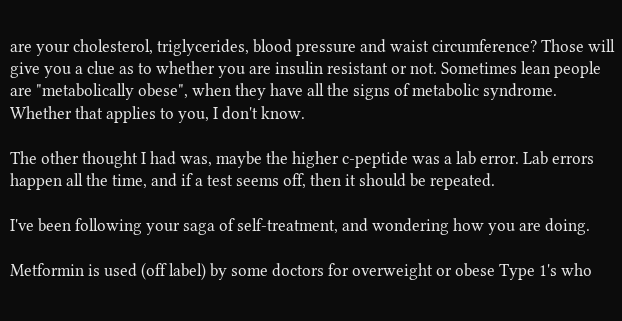are your cholesterol, triglycerides, blood pressure and waist circumference? Those will give you a clue as to whether you are insulin resistant or not. Sometimes lean people are "metabolically obese", when they have all the signs of metabolic syndrome. Whether that applies to you, I don't know.

The other thought I had was, maybe the higher c-peptide was a lab error. Lab errors happen all the time, and if a test seems off, then it should be repeated.

I've been following your saga of self-treatment, and wondering how you are doing.

Metformin is used (off label) by some doctors for overweight or obese Type 1's who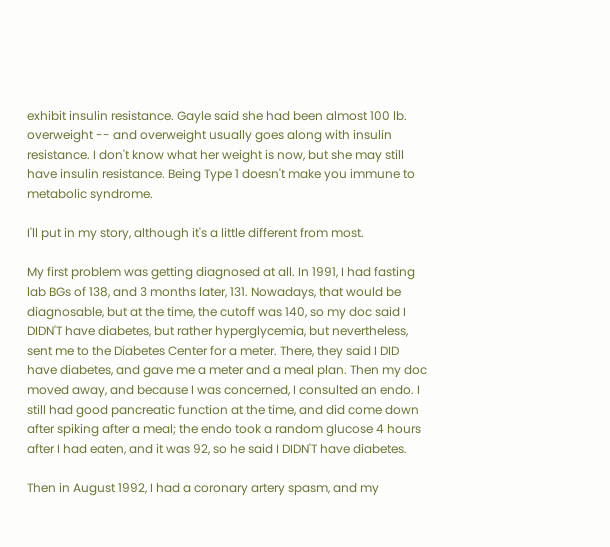exhibit insulin resistance. Gayle said she had been almost 100 lb. overweight -- and overweight usually goes along with insulin resistance. I don't know what her weight is now, but she may still have insulin resistance. Being Type 1 doesn't make you immune to metabolic syndrome.

I'll put in my story, although it's a little different from most.

My first problem was getting diagnosed at all. In 1991, I had fasting lab BGs of 138, and 3 months later, 131. Nowadays, that would be diagnosable, but at the time, the cutoff was 140, so my doc said I DIDN'T have diabetes, but rather hyperglycemia, but nevertheless, sent me to the Diabetes Center for a meter. There, they said I DID have diabetes, and gave me a meter and a meal plan. Then my doc moved away, and because I was concerned, I consulted an endo. I still had good pancreatic function at the time, and did come down after spiking after a meal; the endo took a random glucose 4 hours after I had eaten, and it was 92, so he said I DIDN'T have diabetes.

Then in August 1992, I had a coronary artery spasm, and my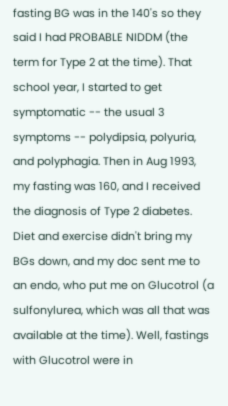fasting BG was in the 140's so they said I had PROBABLE NIDDM (the term for Type 2 at the time). That school year, I started to get symptomatic -- the usual 3 symptoms -- polydipsia, polyuria, and polyphagia. Then in Aug 1993, my fasting was 160, and I received the diagnosis of Type 2 diabetes. Diet and exercise didn't bring my BGs down, and my doc sent me to an endo, who put me on Glucotrol (a sulfonylurea, which was all that was available at the time). Well, fastings with Glucotrol were in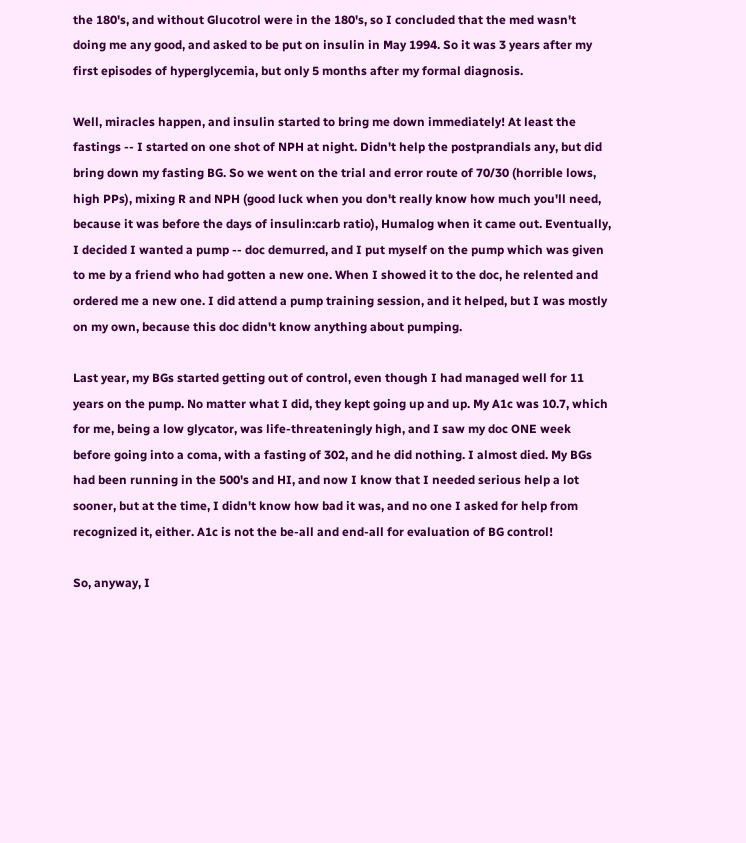the 180's, and without Glucotrol were in the 180's, so I concluded that the med wasn't doing me any good, and asked to be put on insulin in May 1994. So it was 3 years after my first episodes of hyperglycemia, but only 5 months after my formal diagnosis.

Well, miracles happen, and insulin started to bring me down immediately! At least the fastings -- I started on one shot of NPH at night. Didn't help the postprandials any, but did bring down my fasting BG. So we went on the trial and error route of 70/30 (horrible lows, high PPs), mixing R and NPH (good luck when you don't really know how much you'll need, because it was before the days of insulin:carb ratio), Humalog when it came out. Eventually, I decided I wanted a pump -- doc demurred, and I put myself on the pump which was given to me by a friend who had gotten a new one. When I showed it to the doc, he relented and ordered me a new one. I did attend a pump training session, and it helped, but I was mostly on my own, because this doc didn't know anything about pumping.

Last year, my BGs started getting out of control, even though I had managed well for 11 years on the pump. No matter what I did, they kept going up and up. My A1c was 10.7, which for me, being a low glycator, was life-threateningly high, and I saw my doc ONE week before going into a coma, with a fasting of 302, and he did nothing. I almost died. My BGs had been running in the 500's and HI, and now I know that I needed serious help a lot sooner, but at the time, I didn't know how bad it was, and no one I asked for help from recognized it, either. A1c is not the be-all and end-all for evaluation of BG control!

So, anyway, I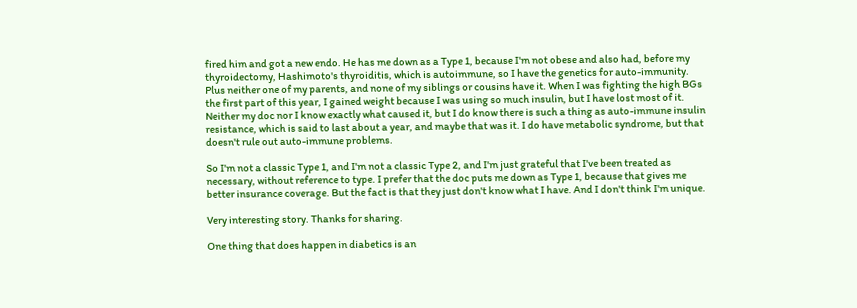fired him and got a new endo. He has me down as a Type 1, because I'm not obese and also had, before my thyroidectomy, Hashimoto's thyroiditis, which is autoimmune, so I have the genetics for auto-immunity. Plus neither one of my parents, and none of my siblings or cousins have it. When I was fighting the high BGs the first part of this year, I gained weight because I was using so much insulin, but I have lost most of it. Neither my doc nor I know exactly what caused it, but I do know there is such a thing as auto-immune insulin resistance, which is said to last about a year, and maybe that was it. I do have metabolic syndrome, but that doesn't rule out auto-immune problems.

So I'm not a classic Type 1, and I'm not a classic Type 2, and I'm just grateful that I've been treated as necessary, without reference to type. I prefer that the doc puts me down as Type 1, because that gives me better insurance coverage. But the fact is that they just don't know what I have. And I don't think I'm unique.

Very interesting story. Thanks for sharing.

One thing that does happen in diabetics is an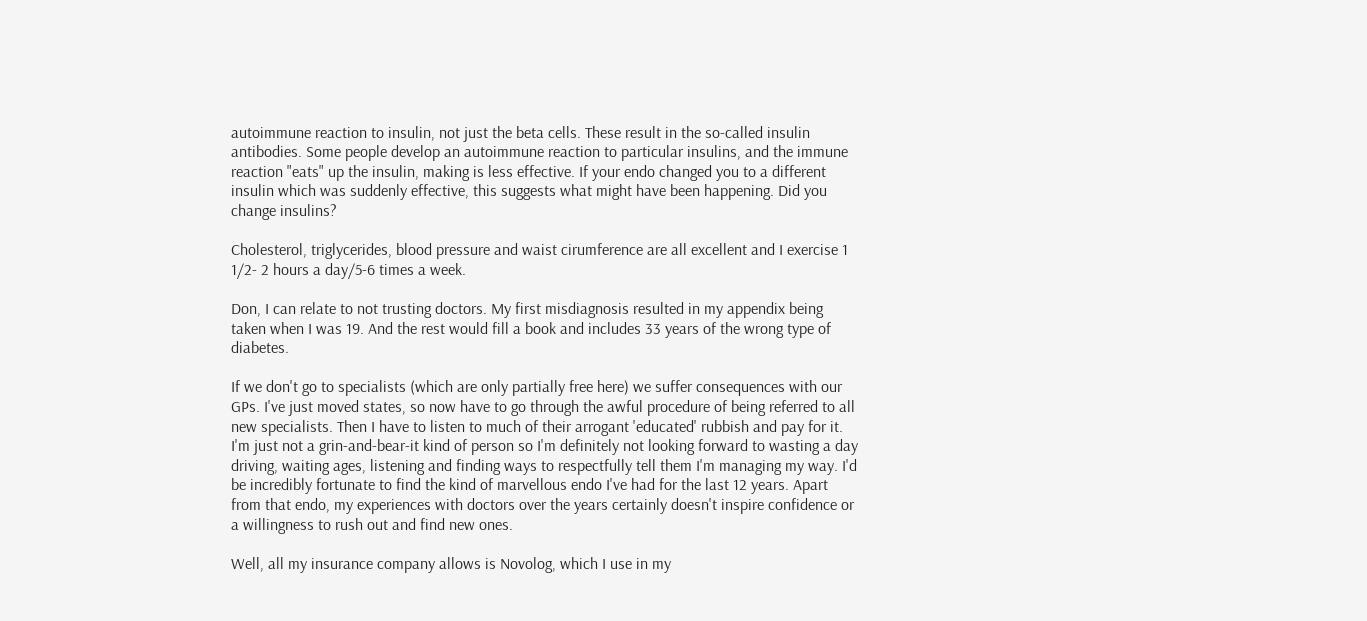autoimmune reaction to insulin, not just the beta cells. These result in the so-called insulin antibodies. Some people develop an autoimmune reaction to particular insulins, and the immune reaction "eats" up the insulin, making is less effective. If your endo changed you to a different insulin which was suddenly effective, this suggests what might have been happening. Did you change insulins?

Cholesterol, triglycerides, blood pressure and waist cirumference are all excellent and I exercise 1 1/2- 2 hours a day/5-6 times a week.

Don, I can relate to not trusting doctors. My first misdiagnosis resulted in my appendix being taken when I was 19. And the rest would fill a book and includes 33 years of the wrong type of diabetes.

If we don't go to specialists (which are only partially free here) we suffer consequences with our GPs. I've just moved states, so now have to go through the awful procedure of being referred to all new specialists. Then I have to listen to much of their arrogant 'educated' rubbish and pay for it. I'm just not a grin-and-bear-it kind of person so I'm definitely not looking forward to wasting a day driving, waiting ages, listening and finding ways to respectfully tell them I'm managing my way. I'd be incredibly fortunate to find the kind of marvellous endo I've had for the last 12 years. Apart from that endo, my experiences with doctors over the years certainly doesn't inspire confidence or a willingness to rush out and find new ones.

Well, all my insurance company allows is Novolog, which I use in my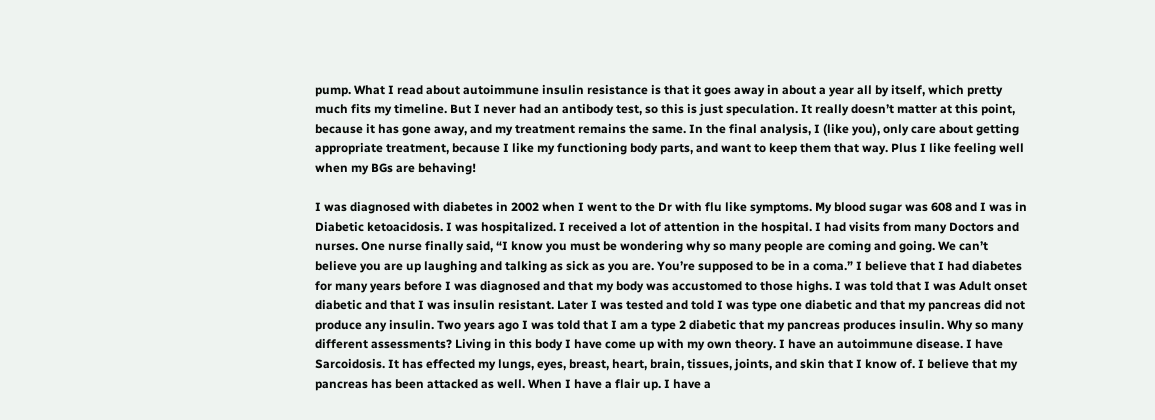pump. What I read about autoimmune insulin resistance is that it goes away in about a year all by itself, which pretty much fits my timeline. But I never had an antibody test, so this is just speculation. It really doesn’t matter at this point, because it has gone away, and my treatment remains the same. In the final analysis, I (like you), only care about getting appropriate treatment, because I like my functioning body parts, and want to keep them that way. Plus I like feeling well when my BGs are behaving!

I was diagnosed with diabetes in 2002 when I went to the Dr with flu like symptoms. My blood sugar was 608 and I was in Diabetic ketoacidosis. I was hospitalized. I received a lot of attention in the hospital. I had visits from many Doctors and nurses. One nurse finally said, “I know you must be wondering why so many people are coming and going. We can’t believe you are up laughing and talking as sick as you are. You’re supposed to be in a coma.” I believe that I had diabetes for many years before I was diagnosed and that my body was accustomed to those highs. I was told that I was Adult onset diabetic and that I was insulin resistant. Later I was tested and told I was type one diabetic and that my pancreas did not produce any insulin. Two years ago I was told that I am a type 2 diabetic that my pancreas produces insulin. Why so many different assessments? Living in this body I have come up with my own theory. I have an autoimmune disease. I have Sarcoidosis. It has effected my lungs, eyes, breast, heart, brain, tissues, joints, and skin that I know of. I believe that my pancreas has been attacked as well. When I have a flair up. I have a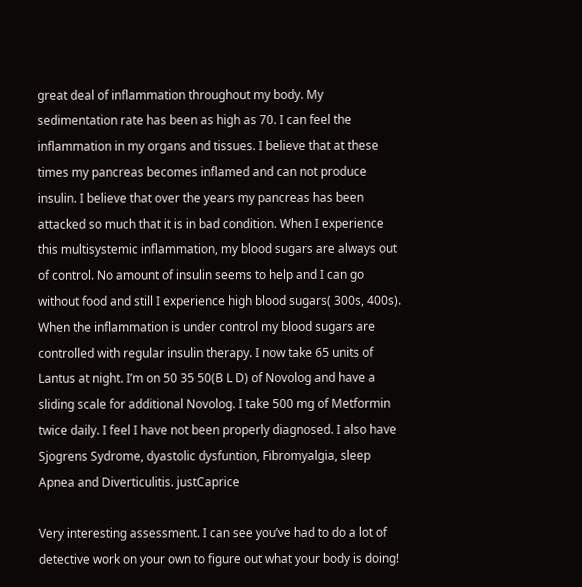great deal of inflammation throughout my body. My sedimentation rate has been as high as 70. I can feel the inflammation in my organs and tissues. I believe that at these times my pancreas becomes inflamed and can not produce insulin. I believe that over the years my pancreas has been attacked so much that it is in bad condition. When I experience this multisystemic inflammation, my blood sugars are always out of control. No amount of insulin seems to help and I can go without food and still I experience high blood sugars( 300s, 400s). When the inflammation is under control my blood sugars are controlled with regular insulin therapy. I now take 65 units of Lantus at night. I’m on 50 35 50(B L D) of Novolog and have a sliding scale for additional Novolog. I take 500 mg of Metformin twice daily. I feel I have not been properly diagnosed. I also have Sjogrens Sydrome, dyastolic dysfuntion, Fibromyalgia, sleep Apnea and Diverticulitis. justCaprice

Very interesting assessment. I can see you’ve had to do a lot of detective work on your own to figure out what your body is doing!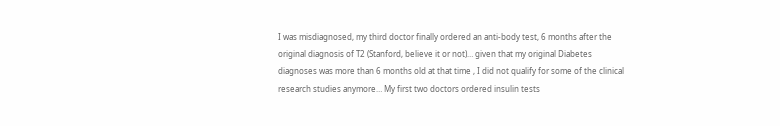I was misdiagnosed, my third doctor finally ordered an anti-body test, 6 months after the original diagnosis of T2 (Stanford, believe it or not)… given that my original Diabetes diagnoses was more than 6 months old at that time , I did not qualify for some of the clinical research studies anymore… My first two doctors ordered insulin tests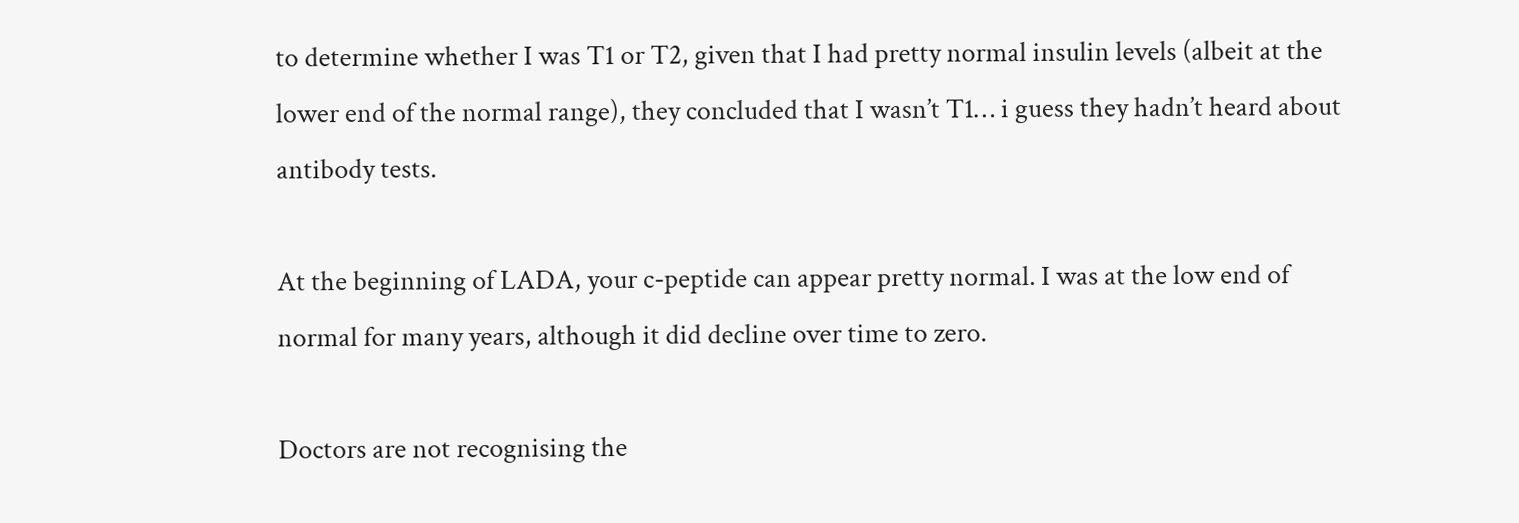to determine whether I was T1 or T2, given that I had pretty normal insulin levels (albeit at the lower end of the normal range), they concluded that I wasn’t T1… i guess they hadn’t heard about antibody tests.

At the beginning of LADA, your c-peptide can appear pretty normal. I was at the low end of normal for many years, although it did decline over time to zero.

Doctors are not recognising the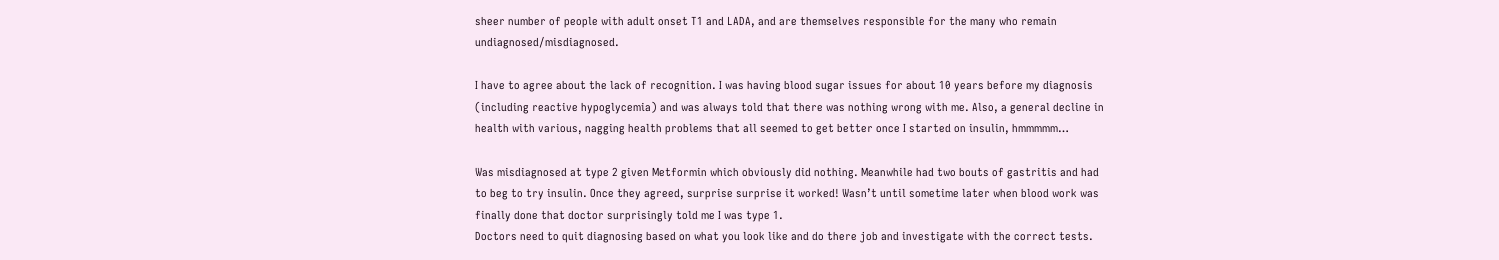sheer number of people with adult onset T1 and LADA, and are themselves responsible for the many who remain undiagnosed/misdiagnosed.

I have to agree about the lack of recognition. I was having blood sugar issues for about 10 years before my diagnosis (including reactive hypoglycemia) and was always told that there was nothing wrong with me. Also, a general decline in health with various, nagging health problems that all seemed to get better once I started on insulin, hmmmmm…

Was misdiagnosed at type 2 given Metformin which obviously did nothing. Meanwhile had two bouts of gastritis and had to beg to try insulin. Once they agreed, surprise surprise it worked! Wasn’t until sometime later when blood work was finally done that doctor surprisingly told me I was type 1.
Doctors need to quit diagnosing based on what you look like and do there job and investigate with the correct tests.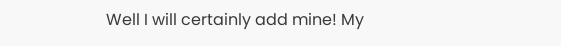Well I will certainly add mine! My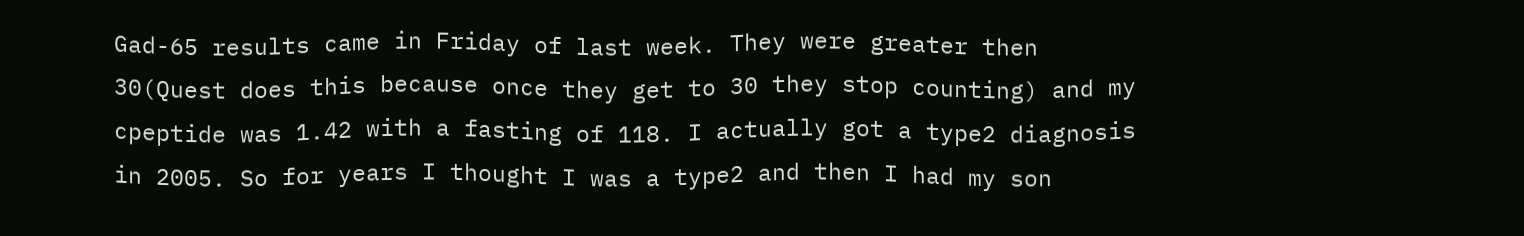Gad-65 results came in Friday of last week. They were greater then 30(Quest does this because once they get to 30 they stop counting) and my cpeptide was 1.42 with a fasting of 118. I actually got a type2 diagnosis in 2005. So for years I thought I was a type2 and then I had my son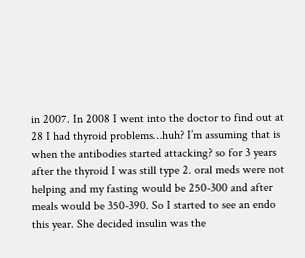in 2007. In 2008 I went into the doctor to find out at 28 I had thyroid problems…huh? I’m assuming that is when the antibodies started attacking? so for 3 years after the thyroid I was still type 2. oral meds were not helping and my fasting would be 250-300 and after meals would be 350-390. So I started to see an endo this year. She decided insulin was the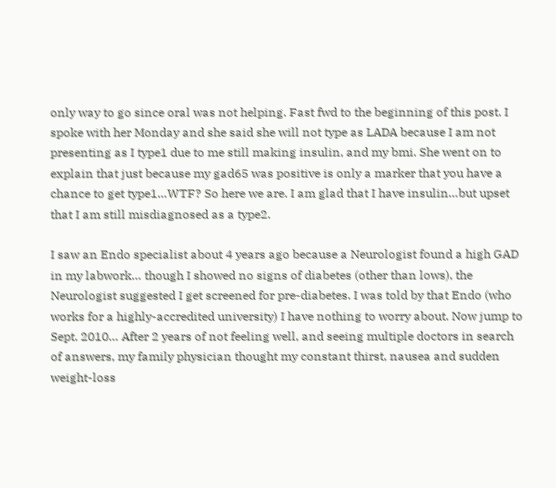only way to go since oral was not helping. Fast fwd to the beginning of this post. I spoke with her Monday and she said she will not type as LADA because I am not presenting as I type1 due to me still making insulin, and my bmi. She went on to explain that just because my gad65 was positive is only a marker that you have a chance to get type1…WTF? So here we are. I am glad that I have insulin…but upset that I am still misdiagnosed as a type2.

I saw an Endo specialist about 4 years ago because a Neurologist found a high GAD in my labwork… though I showed no signs of diabetes (other than lows), the Neurologist suggested I get screened for pre-diabetes. I was told by that Endo (who works for a highly-accredited university) I have nothing to worry about. Now jump to Sept. 2010… After 2 years of not feeling well, and seeing multiple doctors in search of answers, my family physician thought my constant thirst, nausea and sudden weight-loss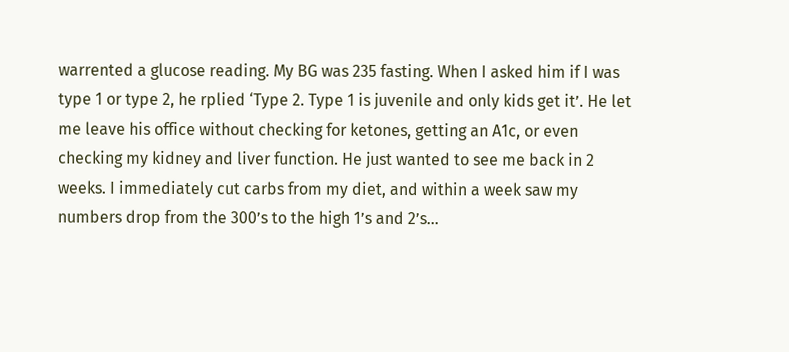warrented a glucose reading. My BG was 235 fasting. When I asked him if I was type 1 or type 2, he rplied ‘Type 2. Type 1 is juvenile and only kids get it’. He let me leave his office without checking for ketones, getting an A1c, or even checking my kidney and liver function. He just wanted to see me back in 2 weeks. I immediately cut carbs from my diet, and within a week saw my numbers drop from the 300’s to the high 1’s and 2’s…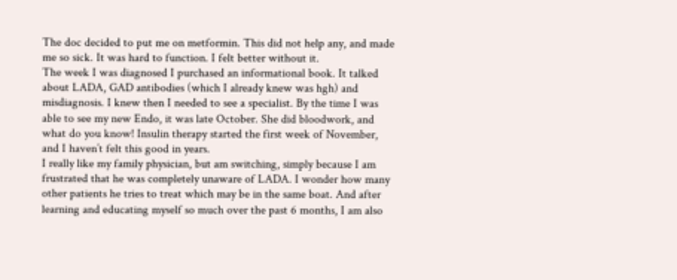The doc decided to put me on metformin. This did not help any, and made me so sick. It was hard to function. I felt better without it.
The week I was diagnosed I purchased an informational book. It talked about LADA, GAD antibodies (which I already knew was hgh) and misdiagnosis. I knew then I needed to see a specialist. By the time I was able to see my new Endo, it was late October. She did bloodwork, and what do you know! Insulin therapy started the first week of November, and I haven’t felt this good in years.
I really like my family physician, but am switching, simply because I am frustrated that he was completely unaware of LADA. I wonder how many other patients he tries to treat which may be in the same boat. And after learning and educating myself so much over the past 6 months, I am also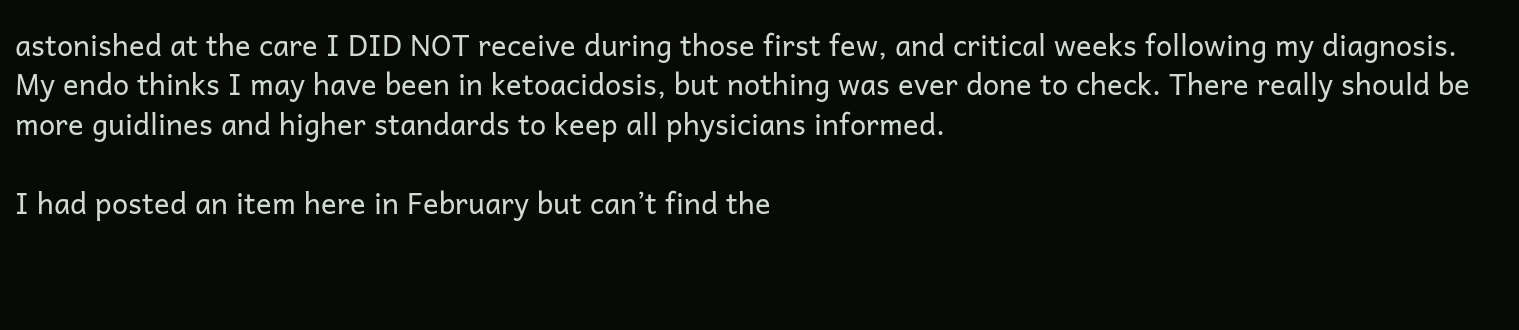astonished at the care I DID NOT receive during those first few, and critical weeks following my diagnosis. My endo thinks I may have been in ketoacidosis, but nothing was ever done to check. There really should be more guidlines and higher standards to keep all physicians informed.

I had posted an item here in February but can’t find the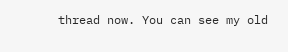thread now. You can see my old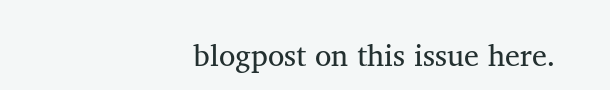blogpost on this issue here.